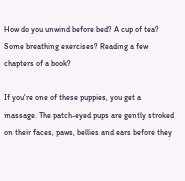How do you unwind before bed? A cup of tea? Some breathing exercises? Reading a few chapters of a book?

If you're one of these puppies, you get a massage. The patch-eyed pups are gently stroked on their faces, paws, bellies and ears before they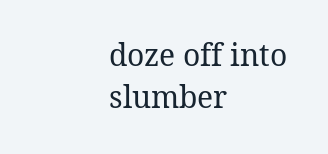doze off into slumber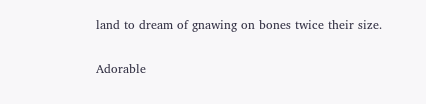land to dream of gnawing on bones twice their size.

Adorable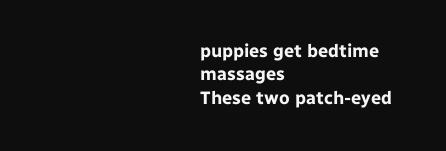puppies get bedtime massages
These two patch-eyed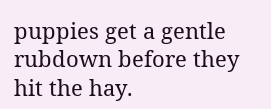puppies get a gentle rubdown before they hit the hay.